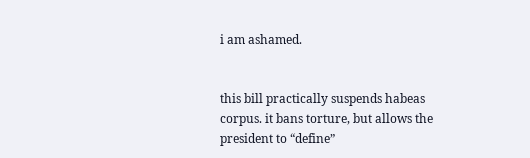i am ashamed.


this bill practically suspends habeas corpus. it bans torture, but allows the president to “define”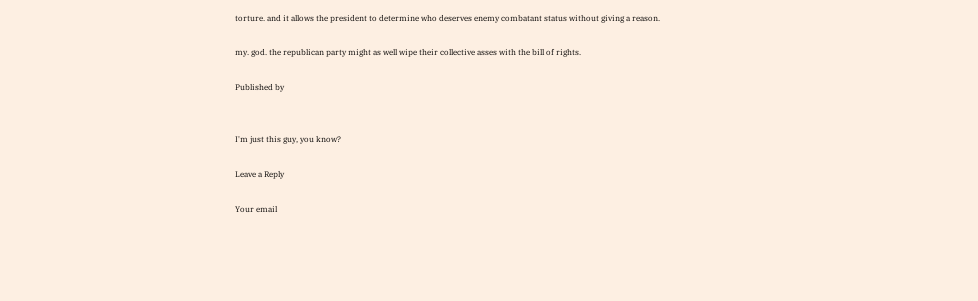torture. and it allows the president to determine who deserves enemy combatant status without giving a reason.

my. god. the republican party might as well wipe their collective asses with the bill of rights.

Published by


I'm just this guy, you know?

Leave a Reply

Your email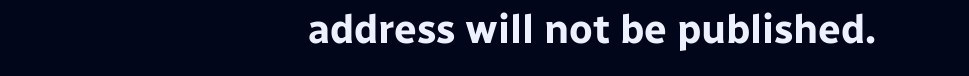address will not be published.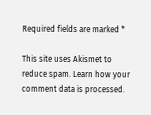Required fields are marked *

This site uses Akismet to reduce spam. Learn how your comment data is processed.